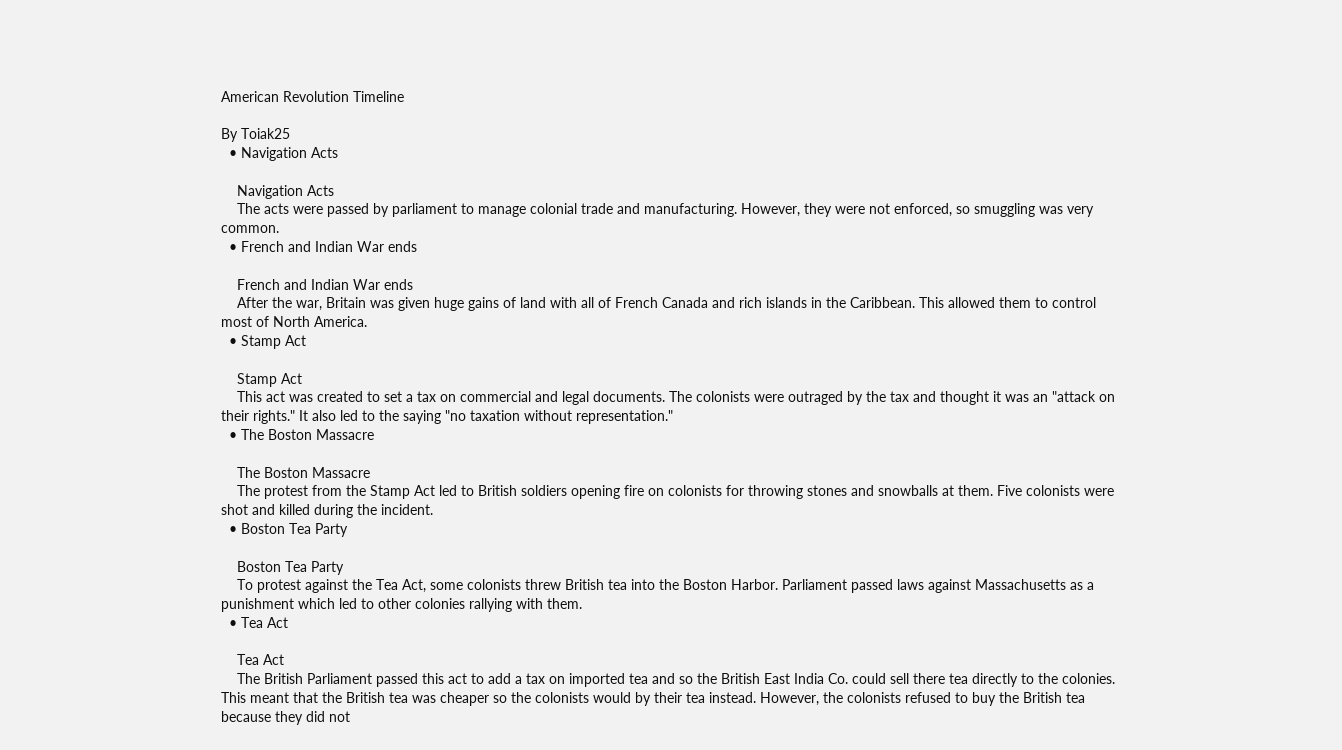American Revolution Timeline

By Toiak25
  • Navigation Acts

    Navigation Acts
    The acts were passed by parliament to manage colonial trade and manufacturing. However, they were not enforced, so smuggling was very common.
  • French and Indian War ends

    French and Indian War ends
    After the war, Britain was given huge gains of land with all of French Canada and rich islands in the Caribbean. This allowed them to control most of North America.
  • Stamp Act

    Stamp Act
    This act was created to set a tax on commercial and legal documents. The colonists were outraged by the tax and thought it was an "attack on their rights." It also led to the saying "no taxation without representation."
  • The Boston Massacre

    The Boston Massacre
    The protest from the Stamp Act led to British soldiers opening fire on colonists for throwing stones and snowballs at them. Five colonists were shot and killed during the incident.
  • Boston Tea Party

    Boston Tea Party
    To protest against the Tea Act, some colonists threw British tea into the Boston Harbor. Parliament passed laws against Massachusetts as a punishment which led to other colonies rallying with them.
  • Tea Act

    Tea Act
    The British Parliament passed this act to add a tax on imported tea and so the British East India Co. could sell there tea directly to the colonies. This meant that the British tea was cheaper so the colonists would by their tea instead. However, the colonists refused to buy the British tea because they did not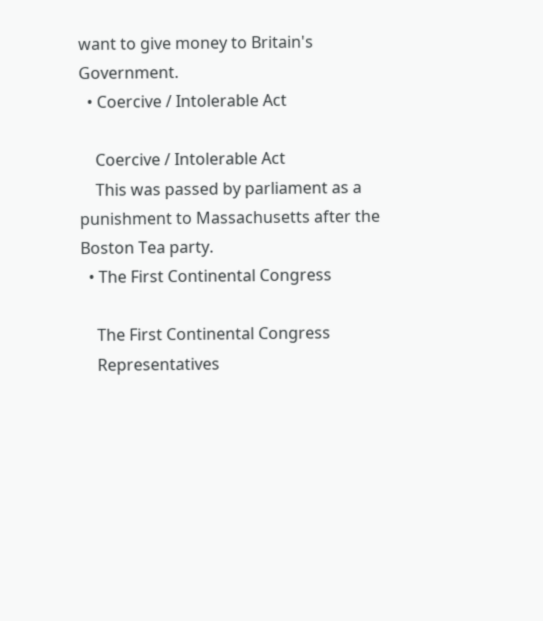want to give money to Britain's Government.
  • Coercive / Intolerable Act

    Coercive / Intolerable Act
    This was passed by parliament as a punishment to Massachusetts after the Boston Tea party.
  • The First Continental Congress

    The First Continental Congress
    Representatives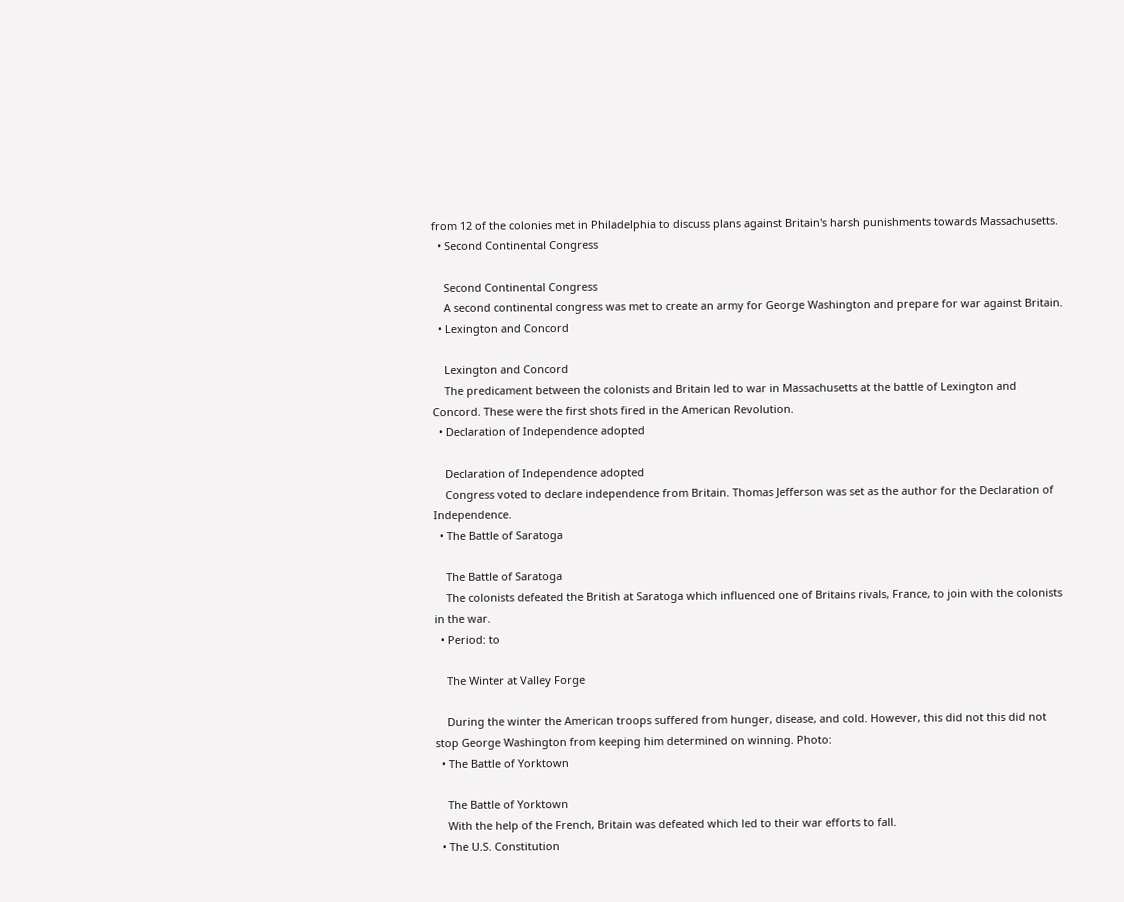from 12 of the colonies met in Philadelphia to discuss plans against Britain's harsh punishments towards Massachusetts.
  • Second Continental Congress

    Second Continental Congress
    A second continental congress was met to create an army for George Washington and prepare for war against Britain.
  • Lexington and Concord

    Lexington and Concord
    The predicament between the colonists and Britain led to war in Massachusetts at the battle of Lexington and Concord. These were the first shots fired in the American Revolution.
  • Declaration of Independence adopted

    Declaration of Independence adopted
    Congress voted to declare independence from Britain. Thomas Jefferson was set as the author for the Declaration of Independence.
  • The Battle of Saratoga

    The Battle of Saratoga
    The colonists defeated the British at Saratoga which influenced one of Britains rivals, France, to join with the colonists in the war.
  • Period: to

    The Winter at Valley Forge

    During the winter the American troops suffered from hunger, disease, and cold. However, this did not this did not stop George Washington from keeping him determined on winning. Photo:
  • The Battle of Yorktown

    The Battle of Yorktown
    With the help of the French, Britain was defeated which led to their war efforts to fall.
  • The U.S. Constitution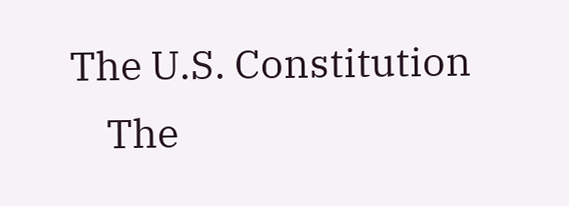The U.S. Constitution
    The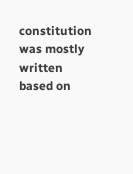constitution was mostly written based on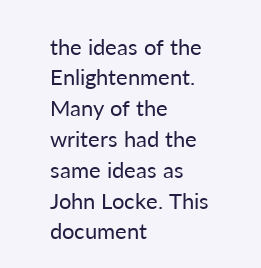the ideas of the Enlightenment. Many of the writers had the same ideas as John Locke. This document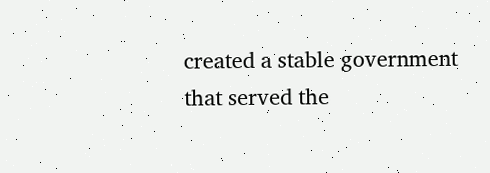created a stable government that served the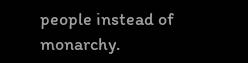people instead of monarchy.